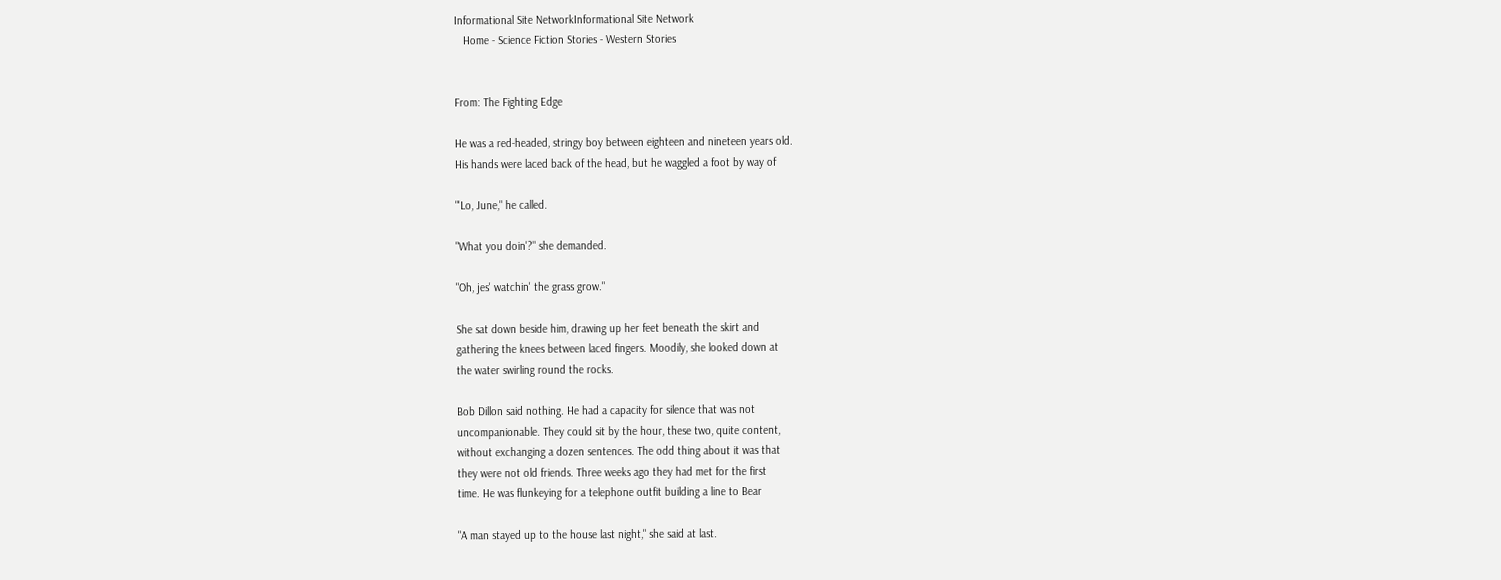Informational Site NetworkInformational Site Network
   Home - Science Fiction Stories - Western Stories


From: The Fighting Edge

He was a red-headed, stringy boy between eighteen and nineteen years old.
His hands were laced back of the head, but he waggled a foot by way of

"'Lo, June," he called.

"What you doin'?" she demanded.

"Oh, jes' watchin' the grass grow."

She sat down beside him, drawing up her feet beneath the skirt and
gathering the knees between laced fingers. Moodily, she looked down at
the water swirling round the rocks.

Bob Dillon said nothing. He had a capacity for silence that was not
uncompanionable. They could sit by the hour, these two, quite content,
without exchanging a dozen sentences. The odd thing about it was that
they were not old friends. Three weeks ago they had met for the first
time. He was flunkeying for a telephone outfit building a line to Bear

"A man stayed up to the house last night," she said at last.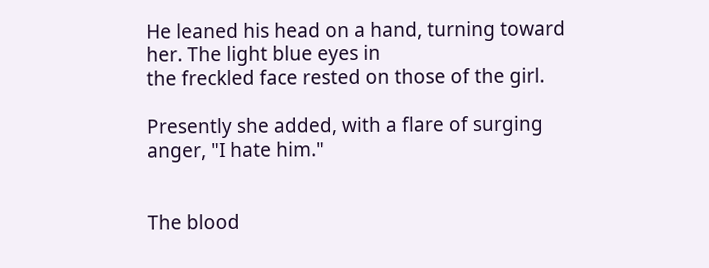He leaned his head on a hand, turning toward her. The light blue eyes in
the freckled face rested on those of the girl.

Presently she added, with a flare of surging anger, "I hate him."


The blood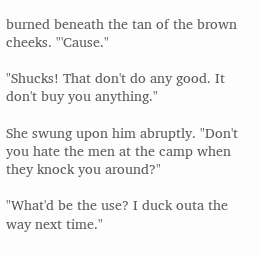burned beneath the tan of the brown cheeks. "'Cause."

"Shucks! That don't do any good. It don't buy you anything."

She swung upon him abruptly. "Don't you hate the men at the camp when
they knock you around?"

"What'd be the use? I duck outa the way next time."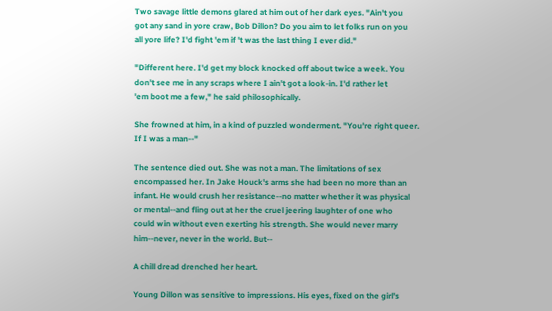Two savage little demons glared at him out of her dark eyes. "Ain't you
got any sand in yore craw, Bob Dillon? Do you aim to let folks run on you
all yore life? I'd fight 'em if 't was the last thing I ever did."

"Different here. I'd get my block knocked off about twice a week. You
don't see me in any scraps where I ain't got a look-in. I'd rather let
'em boot me a few," he said philosophically.

She frowned at him, in a kind of puzzled wonderment. "You're right queer.
If I was a man--"

The sentence died out. She was not a man. The limitations of sex
encompassed her. In Jake Houck's arms she had been no more than an
infant. He would crush her resistance--no matter whether it was physical
or mental--and fling out at her the cruel jeering laughter of one who
could win without even exerting his strength. She would never marry
him--never, never in the world. But--

A chill dread drenched her heart.

Young Dillon was sensitive to impressions. His eyes, fixed on the girl's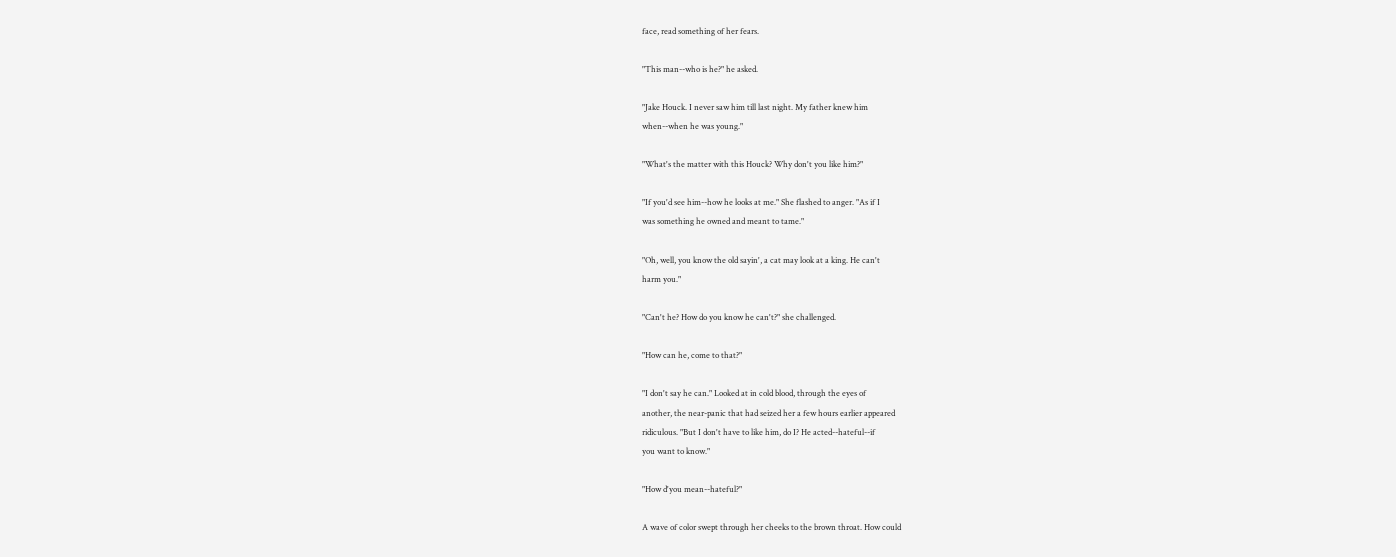face, read something of her fears.

"This man--who is he?" he asked.

"Jake Houck. I never saw him till last night. My father knew him
when--when he was young."

"What's the matter with this Houck? Why don't you like him?"

"If you'd see him--how he looks at me." She flashed to anger. "As if I
was something he owned and meant to tame."

"Oh, well, you know the old sayin', a cat may look at a king. He can't
harm you."

"Can't he? How do you know he can't?" she challenged.

"How can he, come to that?"

"I don't say he can." Looked at in cold blood, through the eyes of
another, the near-panic that had seized her a few hours earlier appeared
ridiculous. "But I don't have to like him, do I? He acted--hateful--if
you want to know."

"How d'you mean--hateful?"

A wave of color swept through her cheeks to the brown throat. How could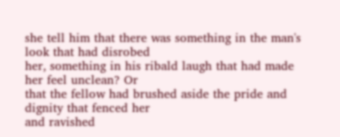she tell him that there was something in the man's look that had disrobed
her, something in his ribald laugh that had made her feel unclean? Or
that the fellow had brushed aside the pride and dignity that fenced her
and ravished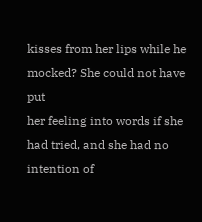kisses from her lips while he mocked? She could not have put
her feeling into words if she had tried, and she had no intention of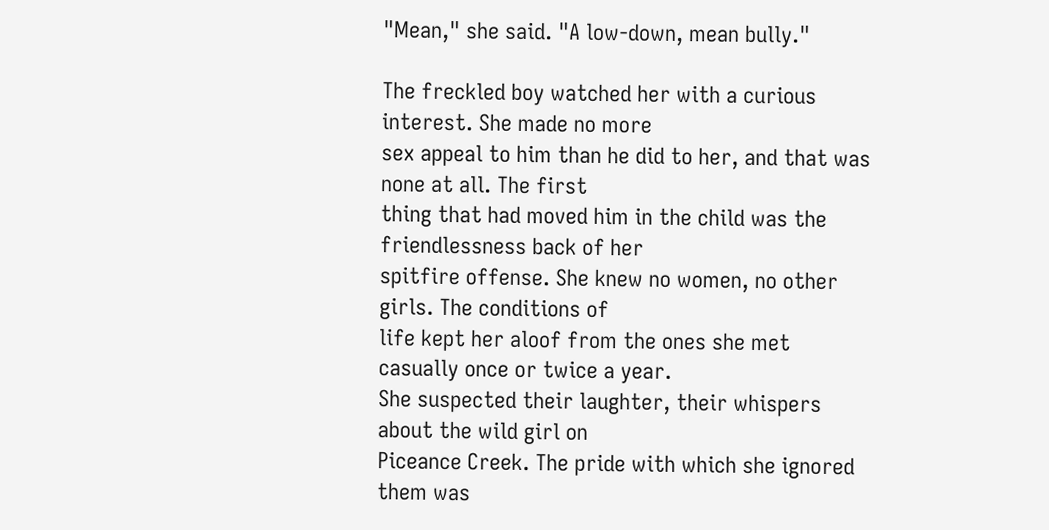"Mean," she said. "A low-down, mean bully."

The freckled boy watched her with a curious interest. She made no more
sex appeal to him than he did to her, and that was none at all. The first
thing that had moved him in the child was the friendlessness back of her
spitfire offense. She knew no women, no other girls. The conditions of
life kept her aloof from the ones she met casually once or twice a year.
She suspected their laughter, their whispers about the wild girl on
Piceance Creek. The pride with which she ignored them was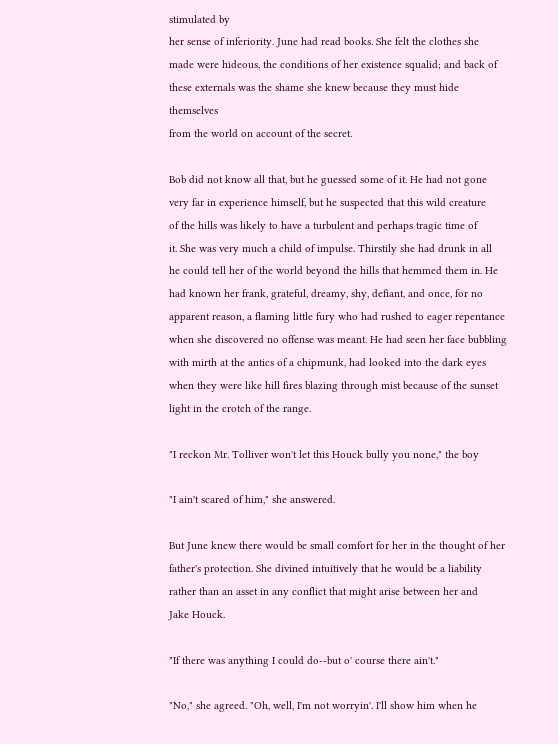stimulated by
her sense of inferiority. June had read books. She felt the clothes she
made were hideous, the conditions of her existence squalid; and back of
these externals was the shame she knew because they must hide themselves
from the world on account of the secret.

Bob did not know all that, but he guessed some of it. He had not gone
very far in experience himself, but he suspected that this wild creature
of the hills was likely to have a turbulent and perhaps tragic time of
it. She was very much a child of impulse. Thirstily she had drunk in all
he could tell her of the world beyond the hills that hemmed them in. He
had known her frank, grateful, dreamy, shy, defiant, and once, for no
apparent reason, a flaming little fury who had rushed to eager repentance
when she discovered no offense was meant. He had seen her face bubbling
with mirth at the antics of a chipmunk, had looked into the dark eyes
when they were like hill fires blazing through mist because of the sunset
light in the crotch of the range.

"I reckon Mr. Tolliver won't let this Houck bully you none," the boy

"I ain't scared of him," she answered.

But June knew there would be small comfort for her in the thought of her
father's protection. She divined intuitively that he would be a liability
rather than an asset in any conflict that might arise between her and
Jake Houck.

"If there was anything I could do--but o' course there ain't."

"No," she agreed. "Oh, well, I'm not worryin'. I'll show him when he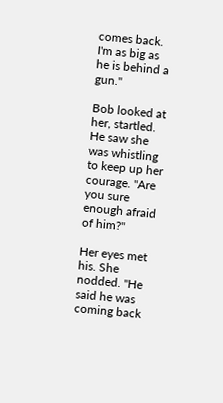comes back. I'm as big as he is behind a gun."

Bob looked at her, startled. He saw she was whistling to keep up her
courage. "Are you sure enough afraid of him?"

Her eyes met his. She nodded. "He said he was coming back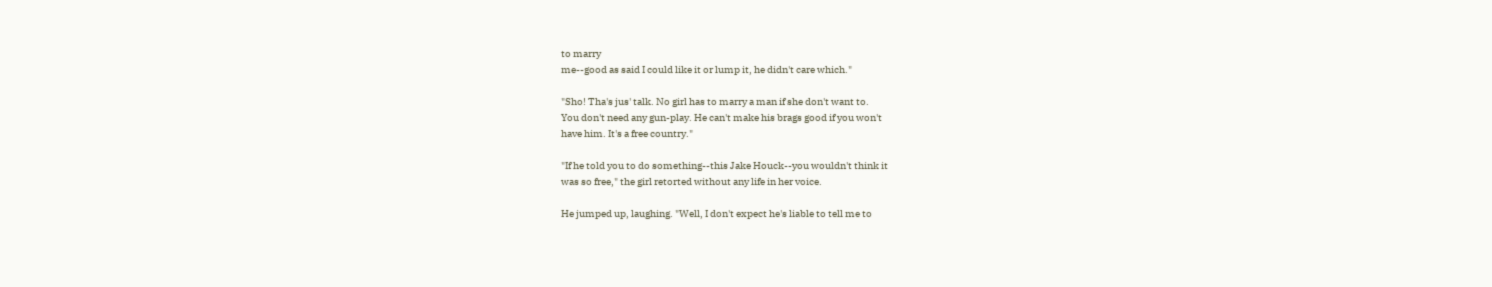to marry
me--good as said I could like it or lump it, he didn't care which."

"Sho! Tha's jus' talk. No girl has to marry a man if she don't want to.
You don't need any gun-play. He can't make his brags good if you won't
have him. It's a free country."

"If he told you to do something--this Jake Houck--you wouldn't think it
was so free," the girl retorted without any life in her voice.

He jumped up, laughing. "Well, I don't expect he's liable to tell me to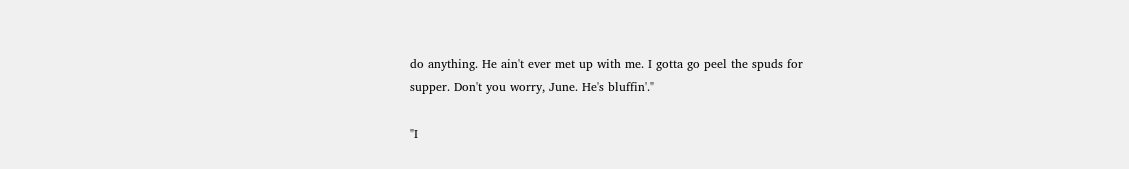do anything. He ain't ever met up with me. I gotta go peel the spuds for
supper. Don't you worry, June. He's bluffin'."

"I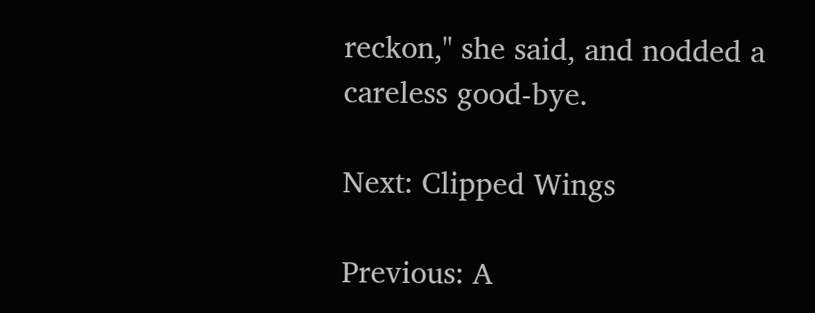reckon," she said, and nodded a careless good-bye.

Next: Clipped Wings

Previous: A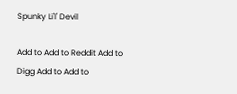Spunky Li'l' Devil

Add to Add to Reddit Add to Digg Add to Add to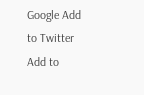Google Add to Twitter Add to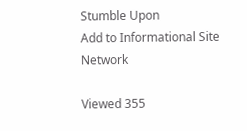Stumble Upon
Add to Informational Site Network

Viewed 355